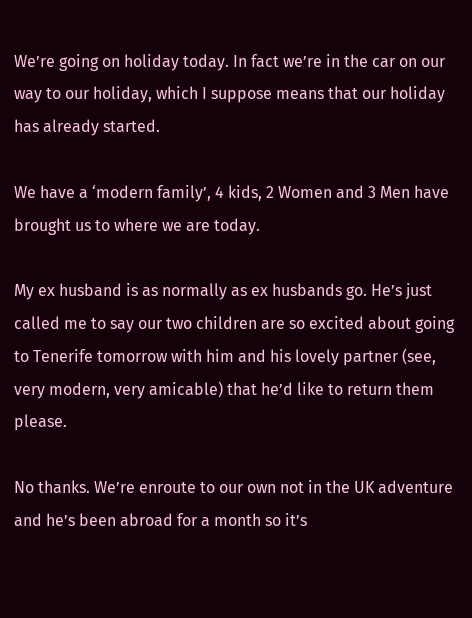We’re going on holiday today. In fact we’re in the car on our way to our holiday, which I suppose means that our holiday has already started.

We have a ‘modern family’, 4 kids, 2 Women and 3 Men have brought us to where we are today.

My ex husband is as normally as ex husbands go. He’s just called me to say our two children are so excited about going to Tenerife tomorrow with him and his lovely partner (see, very modern, very amicable) that he’d like to return them please.

No thanks. We’re enroute to our own not in the UK adventure and he’s been abroad for a month so it’s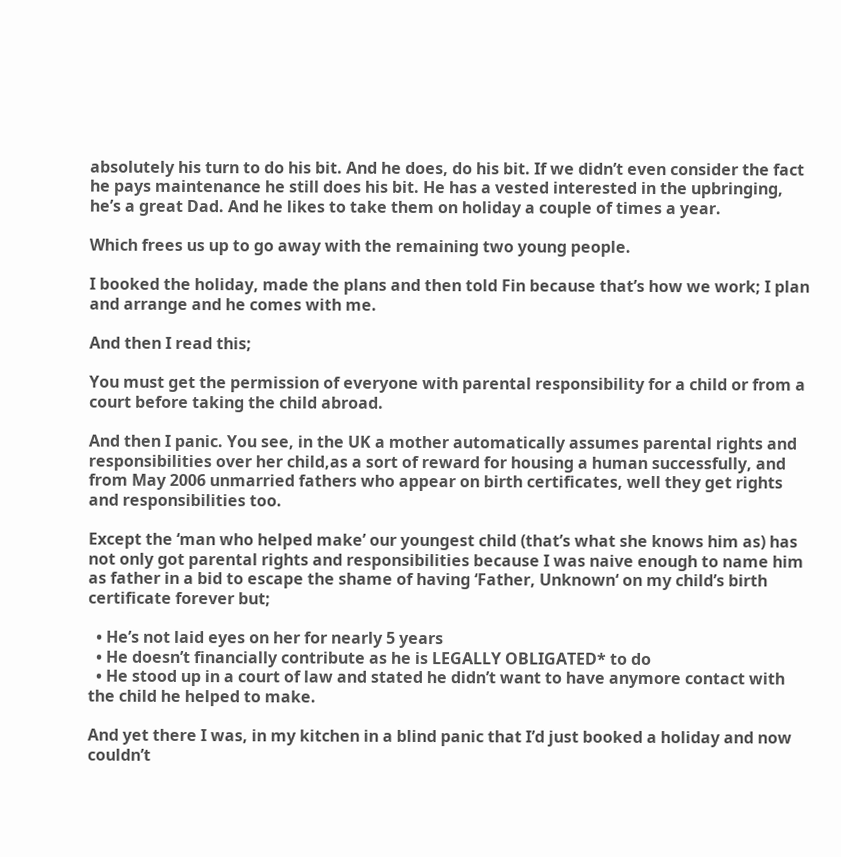absolutely his turn to do his bit. And he does, do his bit. If we didn’t even consider the fact he pays maintenance he still does his bit. He has a vested interested in the upbringing, he’s a great Dad. And he likes to take them on holiday a couple of times a year.

Which frees us up to go away with the remaining two young people.

I booked the holiday, made the plans and then told Fin because that’s how we work; I plan and arrange and he comes with me.

And then I read this;

You must get the permission of everyone with parental responsibility for a child or from a court before taking the child abroad.

And then I panic. You see, in the UK a mother automatically assumes parental rights and responsibilities over her child,as a sort of reward for housing a human successfully, and from May 2006 unmarried fathers who appear on birth certificates, well they get rights and responsibilities too.

Except the ‘man who helped make’ our youngest child (that’s what she knows him as) has not only got parental rights and responsibilities because I was naive enough to name him as father in a bid to escape the shame of having ‘Father, Unknown‘ on my child’s birth certificate forever but;

  • He’s not laid eyes on her for nearly 5 years
  • He doesn’t financially contribute as he is LEGALLY OBLIGATED* to do
  • He stood up in a court of law and stated he didn’t want to have anymore contact with the child he helped to make.

And yet there I was, in my kitchen in a blind panic that I’d just booked a holiday and now couldn’t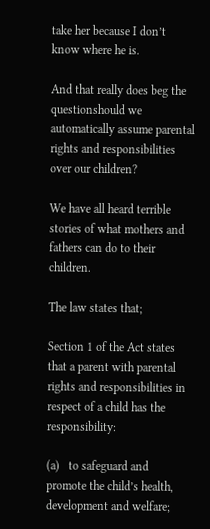take her because I don’t know where he is.

And that really does beg the questionshould we automatically assume parental rights and responsibilities over our children?

We have all heard terrible stories of what mothers and fathers can do to their children.

The law states that;

Section 1 of the Act states that a parent with parental rights and responsibilities in respect of a child has the responsibility:

(a)   to safeguard and promote the child’s health, development and welfare;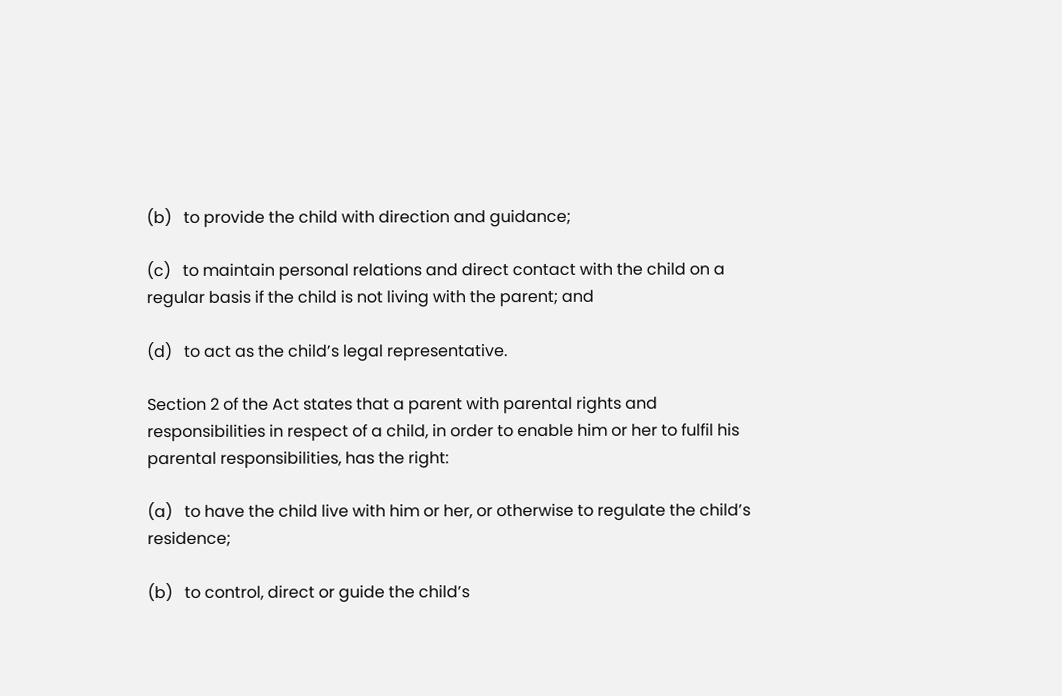(b)   to provide the child with direction and guidance;

(c)   to maintain personal relations and direct contact with the child on a regular basis if the child is not living with the parent; and

(d)   to act as the child’s legal representative.

Section 2 of the Act states that a parent with parental rights and responsibilities in respect of a child, in order to enable him or her to fulfil his parental responsibilities, has the right:

(a)   to have the child live with him or her, or otherwise to regulate the child’s residence;

(b)   to control, direct or guide the child’s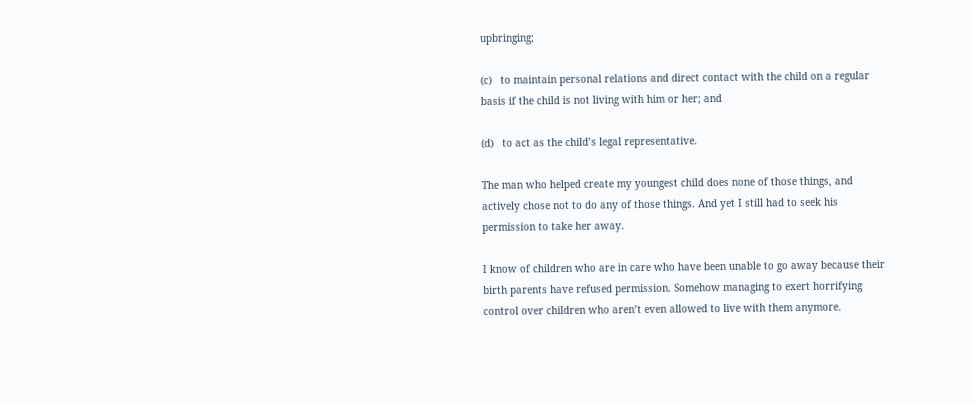upbringing;

(c)   to maintain personal relations and direct contact with the child on a regular basis if the child is not living with him or her; and

(d)   to act as the child’s legal representative.

The man who helped create my youngest child does none of those things, and actively chose not to do any of those things. And yet I still had to seek his permission to take her away.

I know of children who are in care who have been unable to go away because their birth parents have refused permission. Somehow managing to exert horrifying control over children who aren’t even allowed to live with them anymore.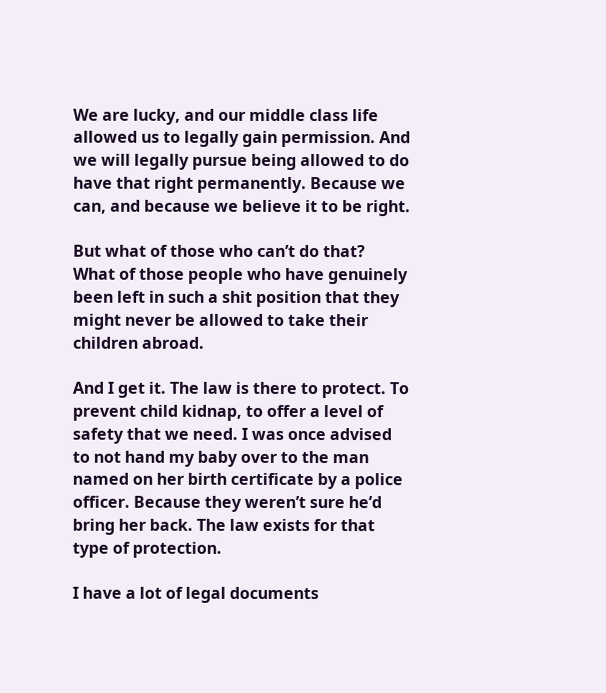We are lucky, and our middle class life allowed us to legally gain permission. And we will legally pursue being allowed to do have that right permanently. Because we can, and because we believe it to be right.

But what of those who can’t do that? What of those people who have genuinely been left in such a shit position that they might never be allowed to take their children abroad.

And I get it. The law is there to protect. To prevent child kidnap, to offer a level of safety that we need. I was once advised to not hand my baby over to the man named on her birth certificate by a police officer. Because they weren’t sure he’d bring her back. The law exists for that type of protection.

I have a lot of legal documents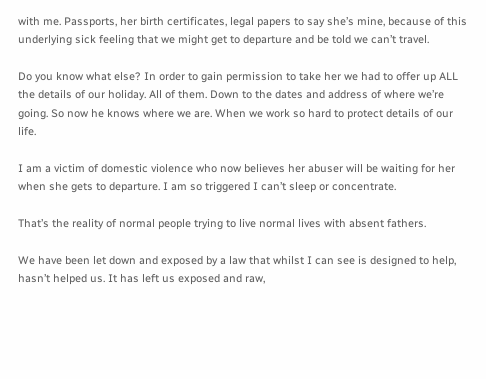with me. Passports, her birth certificates, legal papers to say she’s mine, because of this underlying sick feeling that we might get to departure and be told we can’t travel.

Do you know what else? In order to gain permission to take her we had to offer up ALL the details of our holiday. All of them. Down to the dates and address of where we’re going. So now he knows where we are. When we work so hard to protect details of our life.

I am a victim of domestic violence who now believes her abuser will be waiting for her when she gets to departure. I am so triggered I can’t sleep or concentrate.

That’s the reality of normal people trying to live normal lives with absent fathers.

We have been let down and exposed by a law that whilst I can see is designed to help, hasn’t helped us. It has left us exposed and raw,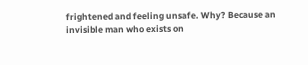frightened and feeling unsafe. Why? Because an invisible man who exists on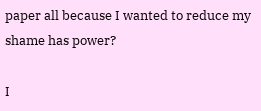paper all because I wanted to reduce my shame has power?

I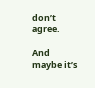don’t agree.

And maybe it’s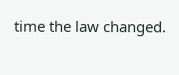time the law changed.